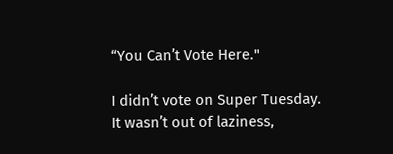“You Can’t Vote Here."

I didn’t vote on Super Tuesday. It wasn’t out of laziness,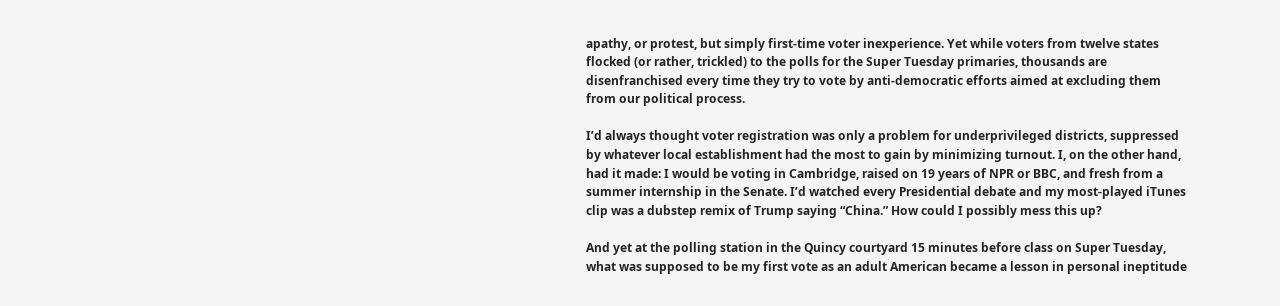apathy, or protest, but simply first-time voter inexperience. Yet while voters from twelve states flocked (or rather, trickled) to the polls for the Super Tuesday primaries, thousands are disenfranchised every time they try to vote by anti-democratic efforts aimed at excluding them from our political process.

I’d always thought voter registration was only a problem for underprivileged districts, suppressed by whatever local establishment had the most to gain by minimizing turnout. I, on the other hand, had it made: I would be voting in Cambridge, raised on 19 years of NPR or BBC, and fresh from a summer internship in the Senate. I’d watched every Presidential debate and my most-played iTunes clip was a dubstep remix of Trump saying “China.” How could I possibly mess this up?

And yet at the polling station in the Quincy courtyard 15 minutes before class on Super Tuesday, what was supposed to be my first vote as an adult American became a lesson in personal ineptitude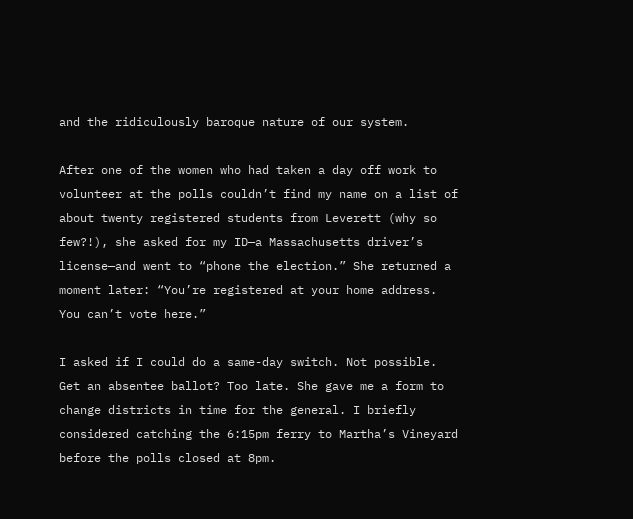and the ridiculously baroque nature of our system.

After one of the women who had taken a day off work to volunteer at the polls couldn’t find my name on a list of about twenty registered students from Leverett (why so few?!), she asked for my ID—a Massachusetts driver’s license—and went to “phone the election.” She returned a moment later: “You’re registered at your home address. You can’t vote here.”

I asked if I could do a same-day switch. Not possible. Get an absentee ballot? Too late. She gave me a form to change districts in time for the general. I briefly considered catching the 6:15pm ferry to Martha’s Vineyard before the polls closed at 8pm.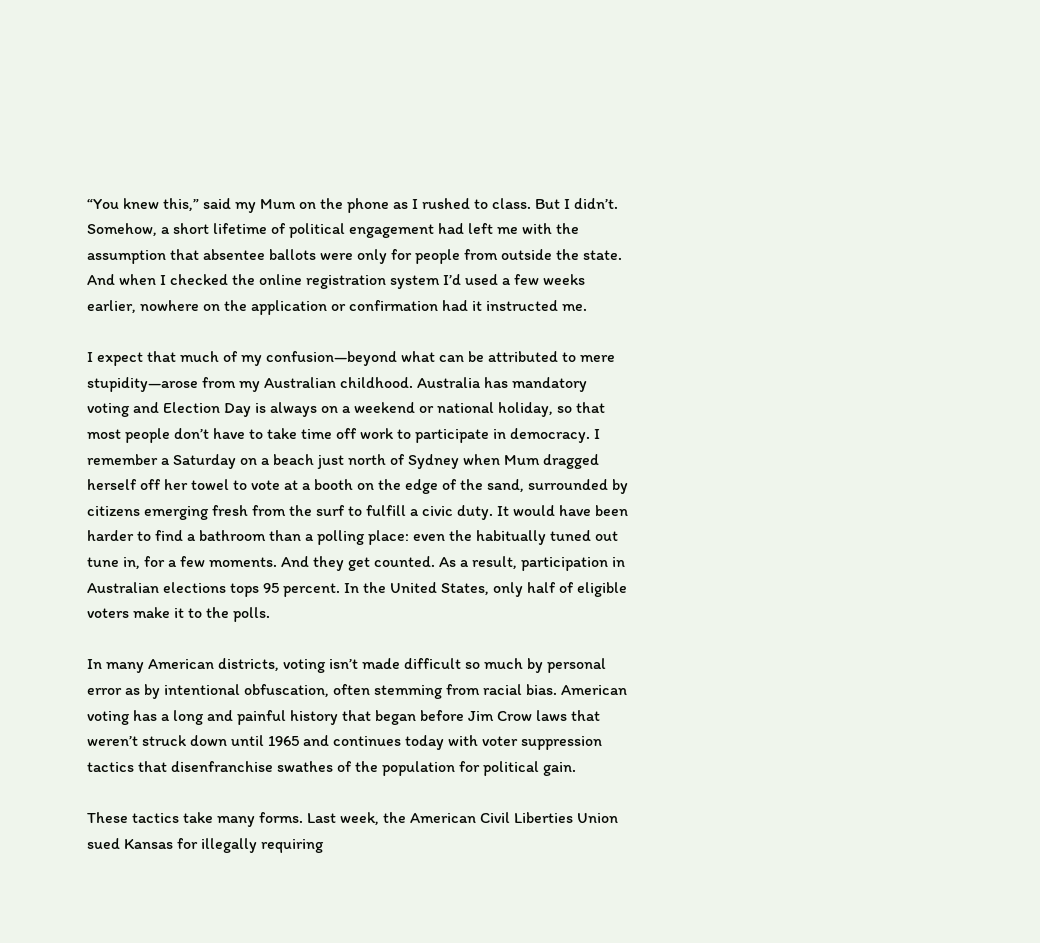“You knew this,” said my Mum on the phone as I rushed to class. But I didn’t. Somehow, a short lifetime of political engagement had left me with the assumption that absentee ballots were only for people from outside the state. And when I checked the online registration system I’d used a few weeks earlier, nowhere on the application or confirmation had it instructed me.

I expect that much of my confusion—beyond what can be attributed to mere stupidity—arose from my Australian childhood. Australia has mandatory voting and Election Day is always on a weekend or national holiday, so that most people don’t have to take time off work to participate in democracy. I remember a Saturday on a beach just north of Sydney when Mum dragged herself off her towel to vote at a booth on the edge of the sand, surrounded by citizens emerging fresh from the surf to fulfill a civic duty. It would have been harder to find a bathroom than a polling place: even the habitually tuned out tune in, for a few moments. And they get counted. As a result, participation in Australian elections tops 95 percent. In the United States, only half of eligible voters make it to the polls.

In many American districts, voting isn’t made difficult so much by personal error as by intentional obfuscation, often stemming from racial bias. American voting has a long and painful history that began before Jim Crow laws that weren’t struck down until 1965 and continues today with voter suppression tactics that disenfranchise swathes of the population for political gain.

These tactics take many forms. Last week, the American Civil Liberties Union sued Kansas for illegally requiring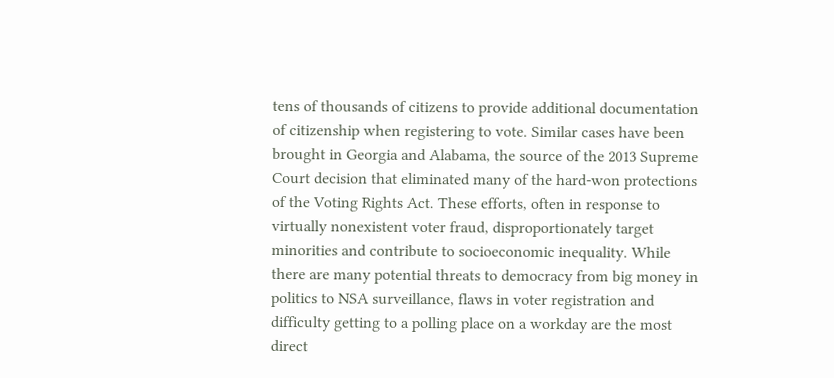tens of thousands of citizens to provide additional documentation of citizenship when registering to vote. Similar cases have been brought in Georgia and Alabama, the source of the 2013 Supreme Court decision that eliminated many of the hard-won protections of the Voting Rights Act. These efforts, often in response to virtually nonexistent voter fraud, disproportionately target minorities and contribute to socioeconomic inequality. While there are many potential threats to democracy from big money in politics to NSA surveillance, flaws in voter registration and difficulty getting to a polling place on a workday are the most direct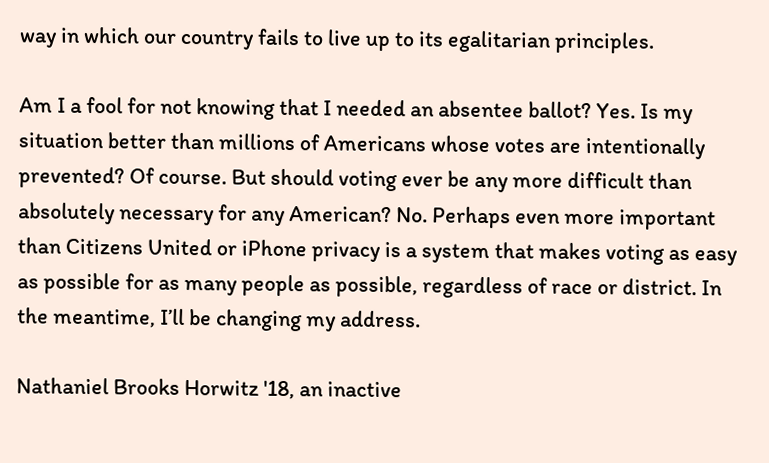way in which our country fails to live up to its egalitarian principles.

Am I a fool for not knowing that I needed an absentee ballot? Yes. Is my situation better than millions of Americans whose votes are intentionally prevented? Of course. But should voting ever be any more difficult than absolutely necessary for any American? No. Perhaps even more important than Citizens United or iPhone privacy is a system that makes voting as easy as possible for as many people as possible, regardless of race or district. In the meantime, I’ll be changing my address.

Nathaniel Brooks Horwitz '18, an inactive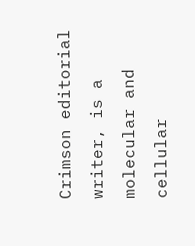Crimson editorial writer, is a molecular and cellular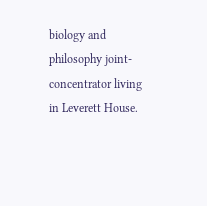biology and philosophy joint-concentrator living in Leverett House.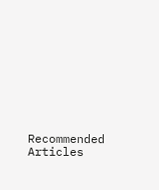Recommended Articles